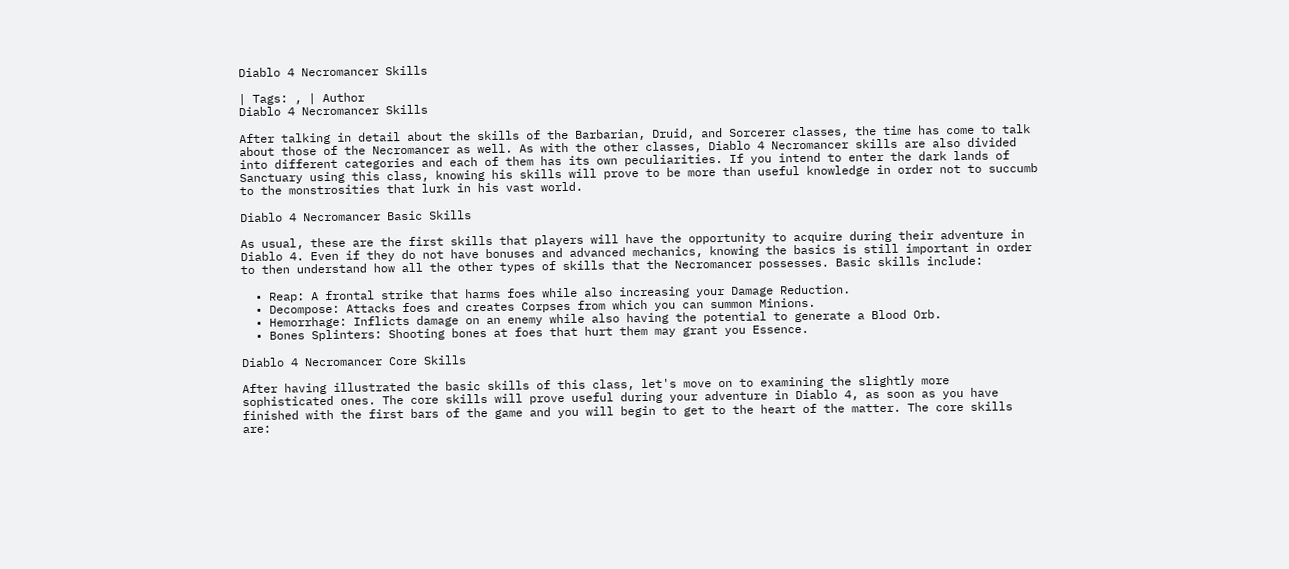Diablo 4 Necromancer Skills

| Tags: , | Author
Diablo 4 Necromancer Skills

After talking in detail about the skills of the Barbarian, Druid, and Sorcerer classes, the time has come to talk about those of the Necromancer as well. As with the other classes, Diablo 4 Necromancer skills are also divided into different categories and each of them has its own peculiarities. If you intend to enter the dark lands of Sanctuary using this class, knowing his skills will prove to be more than useful knowledge in order not to succumb to the monstrosities that lurk in his vast world.

Diablo 4 Necromancer Basic Skills

As usual, these are the first skills that players will have the opportunity to acquire during their adventure in Diablo 4. Even if they do not have bonuses and advanced mechanics, knowing the basics is still important in order to then understand how all the other types of skills that the Necromancer possesses. Basic skills include:

  • Reap: A frontal strike that harms foes while also increasing your Damage Reduction.
  • Decompose: Attacks foes and creates Corpses from which you can summon Minions.
  • Hemorrhage: Inflicts damage on an enemy while also having the potential to generate a Blood Orb.
  • Bones Splinters: Shooting bones at foes that hurt them may grant you Essence.

Diablo 4 Necromancer Core Skills

After having illustrated the basic skills of this class, let's move on to examining the slightly more sophisticated ones. The core skills will prove useful during your adventure in Diablo 4, as soon as you have finished with the first bars of the game and you will begin to get to the heart of the matter. The core skills are: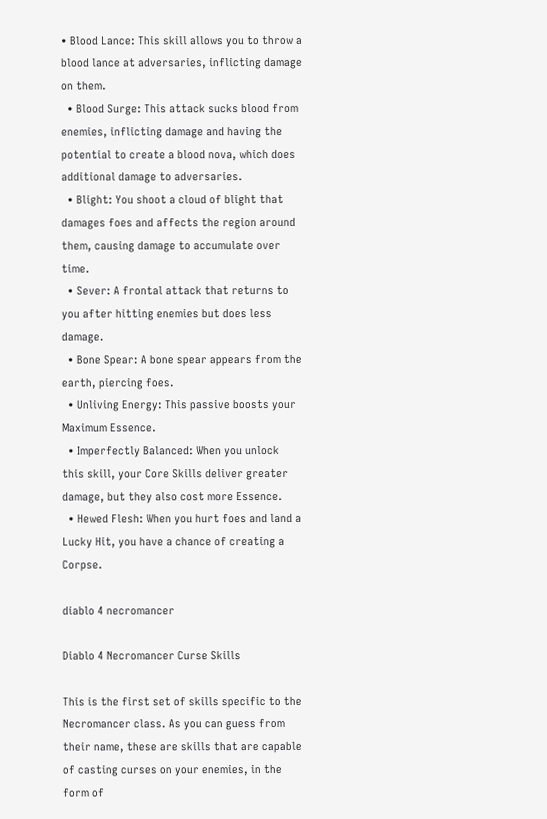• Blood Lance: This skill allows you to throw a blood lance at adversaries, inflicting damage on them.
  • Blood Surge: This attack sucks blood from enemies, inflicting damage and having the potential to create a blood nova, which does additional damage to adversaries.
  • Blight: You shoot a cloud of blight that damages foes and affects the region around them, causing damage to accumulate over time.
  • Sever: A frontal attack that returns to you after hitting enemies but does less damage.
  • Bone Spear: A bone spear appears from the earth, piercing foes.
  • Unliving Energy: This passive boosts your Maximum Essence.
  • Imperfectly Balanced: When you unlock this skill, your Core Skills deliver greater damage, but they also cost more Essence.
  • Hewed Flesh: When you hurt foes and land a Lucky Hit, you have a chance of creating a Corpse.

diablo 4 necromancer

Diablo 4 Necromancer Curse Skills

This is the first set of skills specific to the Necromancer class. As you can guess from their name, these are skills that are capable of casting curses on your enemies, in the form of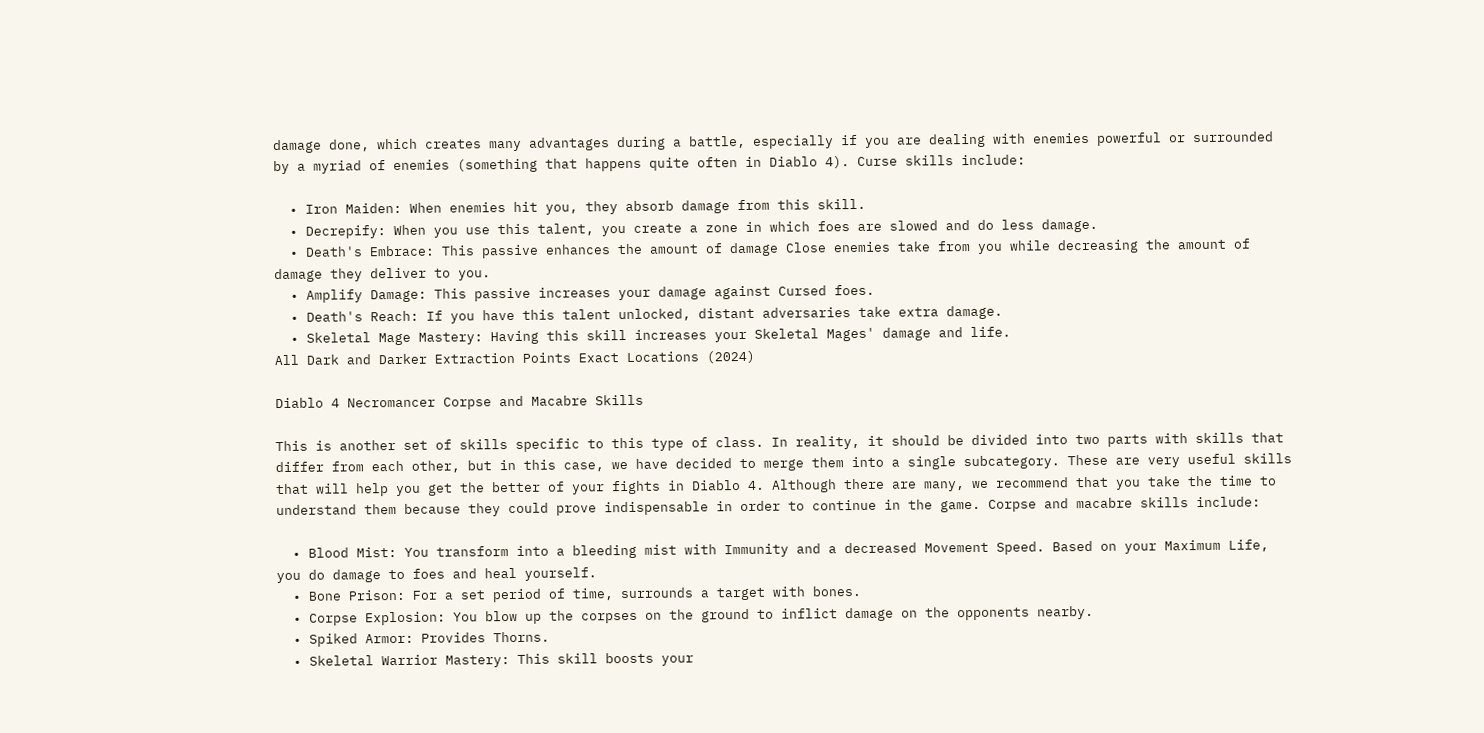damage done, which creates many advantages during a battle, especially if you are dealing with enemies powerful or surrounded by a myriad of enemies (something that happens quite often in Diablo 4). Curse skills include:

  • Iron Maiden: When enemies hit you, they absorb damage from this skill.
  • Decrepify: When you use this talent, you create a zone in which foes are slowed and do less damage.
  • Death's Embrace: This passive enhances the amount of damage Close enemies take from you while decreasing the amount of damage they deliver to you.
  • Amplify Damage: This passive increases your damage against Cursed foes.
  • Death's Reach: If you have this talent unlocked, distant adversaries take extra damage.
  • Skeletal Mage Mastery: Having this skill increases your Skeletal Mages' damage and life.
All Dark and Darker Extraction Points Exact Locations (2024)

Diablo 4 Necromancer Corpse and Macabre Skills

This is another set of skills specific to this type of class. In reality, it should be divided into two parts with skills that differ from each other, but in this case, we have decided to merge them into a single subcategory. These are very useful skills that will help you get the better of your fights in Diablo 4. Although there are many, we recommend that you take the time to understand them because they could prove indispensable in order to continue in the game. Corpse and macabre skills include:

  • Blood Mist: You transform into a bleeding mist with Immunity and a decreased Movement Speed. Based on your Maximum Life, you do damage to foes and heal yourself.
  • Bone Prison: For a set period of time, surrounds a target with bones.
  • Corpse Explosion: You blow up the corpses on the ground to inflict damage on the opponents nearby.
  • Spiked Armor: Provides Thorns.
  • Skeletal Warrior Mastery: This skill boosts your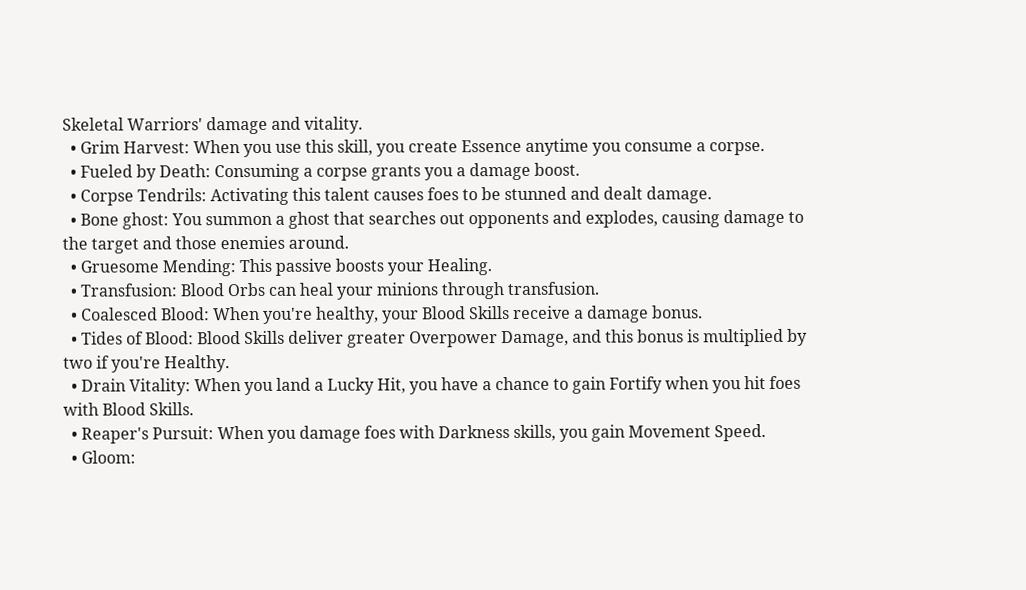Skeletal Warriors' damage and vitality.
  • Grim Harvest: When you use this skill, you create Essence anytime you consume a corpse.
  • Fueled by Death: Consuming a corpse grants you a damage boost.
  • Corpse Tendrils: Activating this talent causes foes to be stunned and dealt damage.
  • Bone ghost: You summon a ghost that searches out opponents and explodes, causing damage to the target and those enemies around.
  • Gruesome Mending: This passive boosts your Healing.
  • Transfusion: Blood Orbs can heal your minions through transfusion.
  • Coalesced Blood: When you're healthy, your Blood Skills receive a damage bonus.
  • Tides of Blood: Blood Skills deliver greater Overpower Damage, and this bonus is multiplied by two if you're Healthy.
  • Drain Vitality: When you land a Lucky Hit, you have a chance to gain Fortify when you hit foes with Blood Skills.
  • Reaper's Pursuit: When you damage foes with Darkness skills, you gain Movement Speed.
  • Gloom: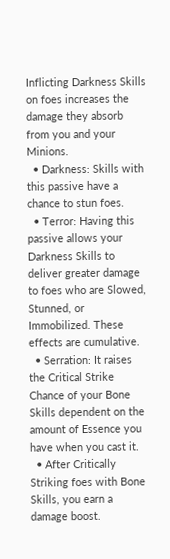Inflicting Darkness Skills on foes increases the damage they absorb from you and your Minions.
  • Darkness: Skills with this passive have a chance to stun foes.
  • Terror: Having this passive allows your Darkness Skills to deliver greater damage to foes who are Slowed, Stunned, or Immobilized. These effects are cumulative.
  • Serration: It raises the Critical Strike Chance of your Bone Skills dependent on the amount of Essence you have when you cast it.
  • After Critically Striking foes with Bone Skills, you earn a damage boost.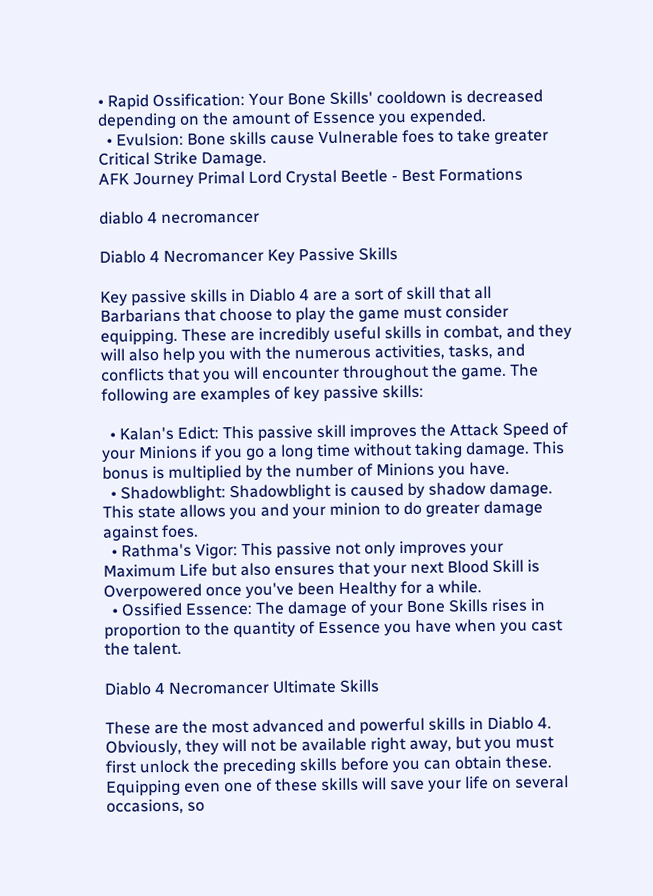• Rapid Ossification: Your Bone Skills' cooldown is decreased depending on the amount of Essence you expended.
  • Evulsion: Bone skills cause Vulnerable foes to take greater Critical Strike Damage.
AFK Journey Primal Lord Crystal Beetle - Best Formations

diablo 4 necromancer

Diablo 4 Necromancer Key Passive Skills

Key passive skills in Diablo 4 are a sort of skill that all Barbarians that choose to play the game must consider equipping. These are incredibly useful skills in combat, and they will also help you with the numerous activities, tasks, and conflicts that you will encounter throughout the game. The following are examples of key passive skills:

  • Kalan's Edict: This passive skill improves the Attack Speed of your Minions if you go a long time without taking damage. This bonus is multiplied by the number of Minions you have.
  • Shadowblight: Shadowblight is caused by shadow damage. This state allows you and your minion to do greater damage against foes.
  • Rathma's Vigor: This passive not only improves your Maximum Life but also ensures that your next Blood Skill is Overpowered once you've been Healthy for a while.
  • Ossified Essence: The damage of your Bone Skills rises in proportion to the quantity of Essence you have when you cast the talent.

Diablo 4 Necromancer Ultimate Skills

These are the most advanced and powerful skills in Diablo 4. Obviously, they will not be available right away, but you must first unlock the preceding skills before you can obtain these. Equipping even one of these skills will save your life on several occasions, so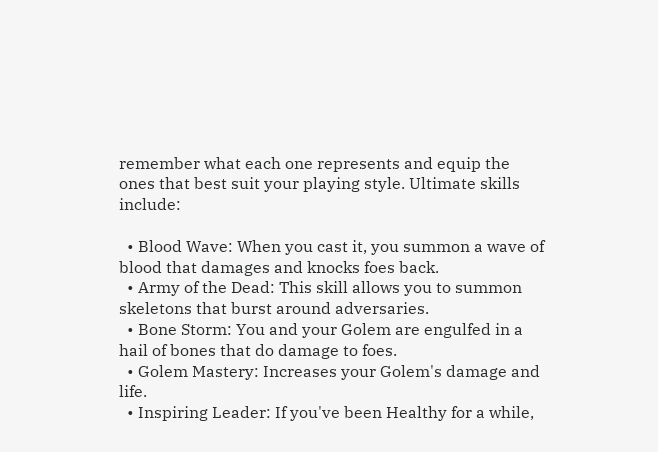remember what each one represents and equip the ones that best suit your playing style. Ultimate skills include:

  • Blood Wave: When you cast it, you summon a wave of blood that damages and knocks foes back.
  • Army of the Dead: This skill allows you to summon skeletons that burst around adversaries.
  • Bone Storm: You and your Golem are engulfed in a hail of bones that do damage to foes.
  • Golem Mastery: Increases your Golem's damage and life.
  • Inspiring Leader: If you've been Healthy for a while,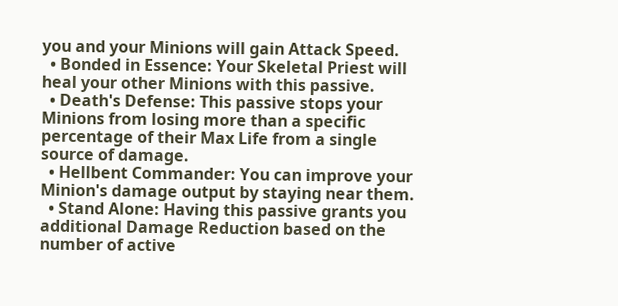you and your Minions will gain Attack Speed.
  • Bonded in Essence: Your Skeletal Priest will heal your other Minions with this passive.
  • Death's Defense: This passive stops your Minions from losing more than a specific percentage of their Max Life from a single source of damage.
  • Hellbent Commander: You can improve your Minion's damage output by staying near them.
  • Stand Alone: Having this passive grants you additional Damage Reduction based on the number of active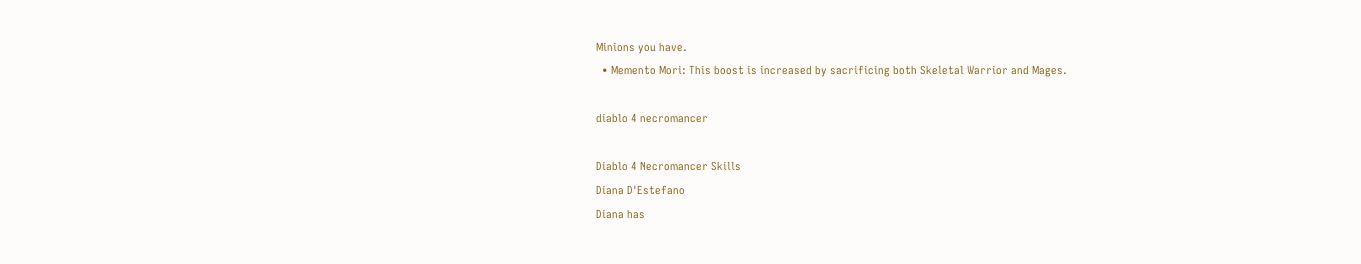Minions you have.
  • Memento Mori: This boost is increased by sacrificing both Skeletal Warrior and Mages.

diablo 4 necromancer

Diablo 4 Necromancer Skills
Diana D'Estefano
Diana has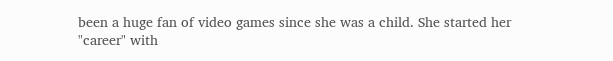been a huge fan of video games since she was a child. She started her "career" with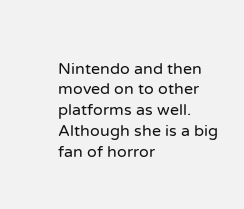Nintendo and then moved on to other platforms as well. Although she is a big fan of horror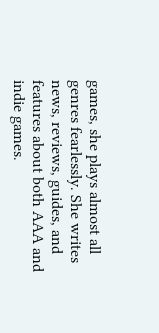games, she plays almost all genres fearlessly. She writes news, reviews, guides, and features about both AAA and indie games.